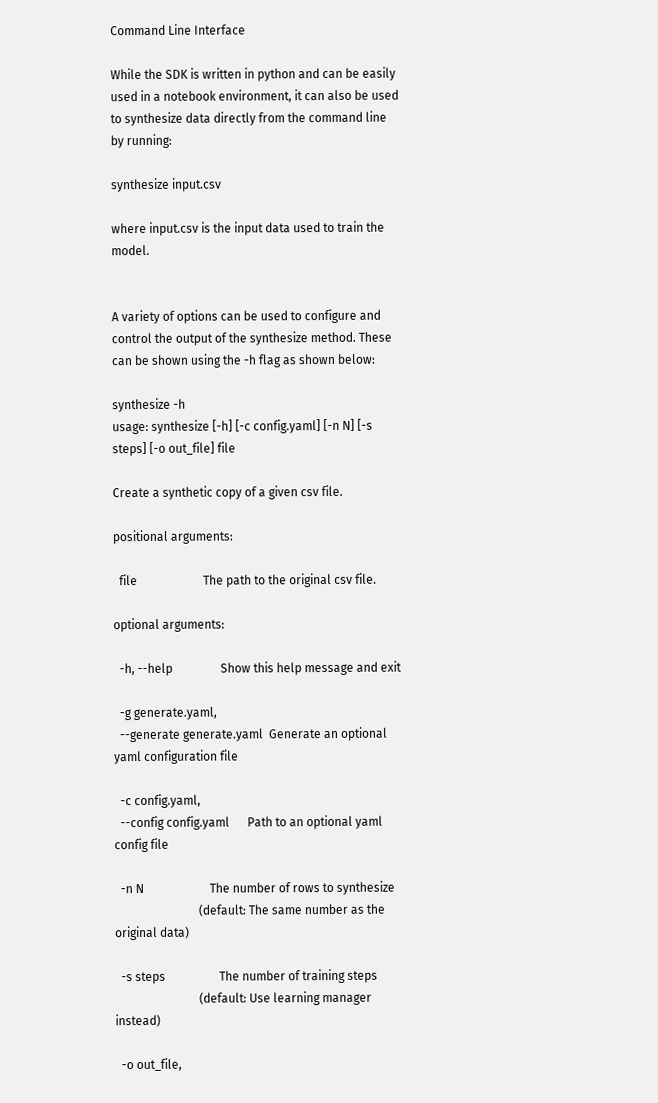Command Line Interface

While the SDK is written in python and can be easily used in a notebook environment, it can also be used to synthesize data directly from the command line by running:

synthesize input.csv

where input.csv is the input data used to train the model.


A variety of options can be used to configure and control the output of the synthesize method. These can be shown using the -h flag as shown below:

synthesize -h
usage: synthesize [-h] [-c config.yaml] [-n N] [-s steps] [-o out_file] file

Create a synthetic copy of a given csv file.

positional arguments:

  file                      The path to the original csv file.

optional arguments:

  -h, --help                Show this help message and exit

  -g generate.yaml,
  --generate generate.yaml  Generate an optional yaml configuration file

  -c config.yaml,
  --config config.yaml      Path to an optional yaml config file

  -n N                      The number of rows to synthesize
                            (default: The same number as the original data)

  -s steps                  The number of training steps
                            (default: Use learning manager instead)

  -o out_file,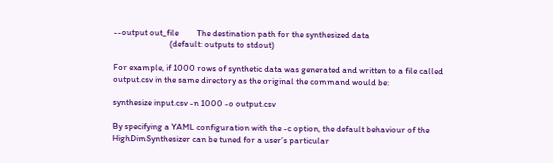--output out_file         The destination path for the synthesized data
                            (default: outputs to stdout)

For example, if 1000 rows of synthetic data was generated and written to a file called output.csv in the same directory as the original the command would be:

synthesize input.csv -n 1000 -o output.csv

By specifying a YAML configuration with the -c option, the default behaviour of the HighDimSynthesizer can be tuned for a user’s particular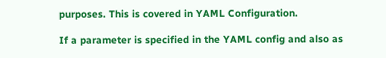purposes. This is covered in YAML Configuration.

If a parameter is specified in the YAML config and also as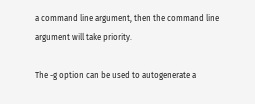a command line argument, then the command line argument will take priority.

The -g option can be used to autogenerate a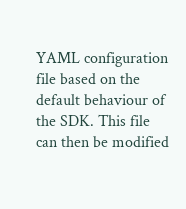YAML configuration file based on the default behaviour of the SDK. This file can then be modified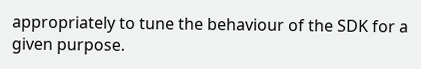appropriately to tune the behaviour of the SDK for a given purpose.